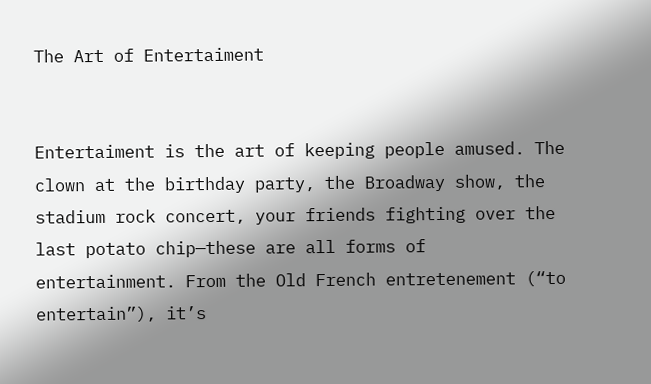The Art of Entertaiment


Entertaiment is the art of keeping people amused. The clown at the birthday party, the Broadway show, the stadium rock concert, your friends fighting over the last potato chip—these are all forms of entertainment. From the Old French entretenement (“to entertain”), it’s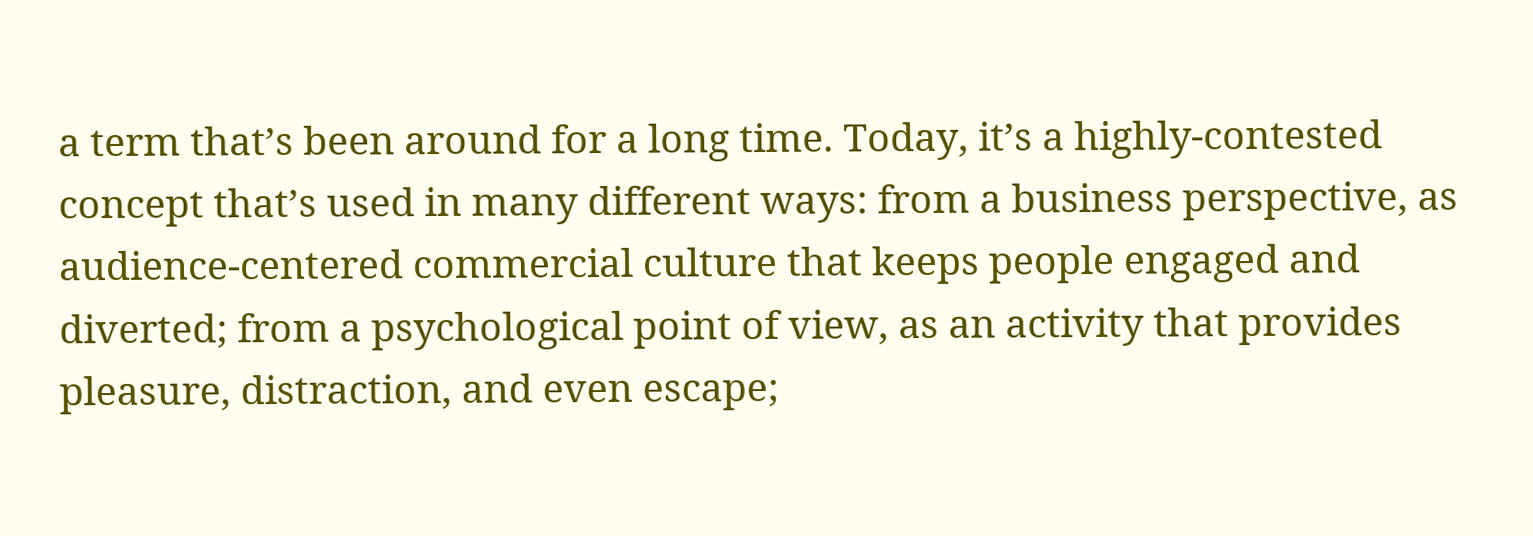a term that’s been around for a long time. Today, it’s a highly-contested concept that’s used in many different ways: from a business perspective, as audience-centered commercial culture that keeps people engaged and diverted; from a psychological point of view, as an activity that provides pleasure, distraction, and even escape;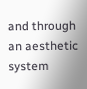and through an aesthetic system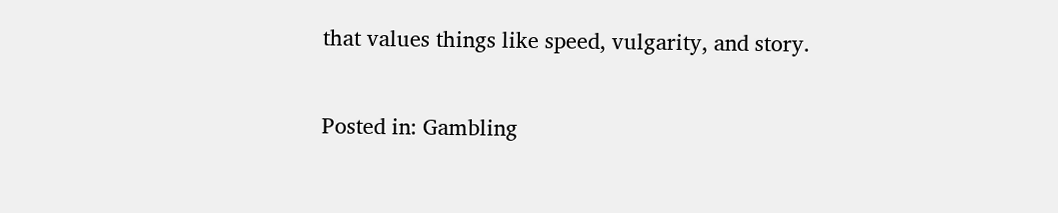that values things like speed, vulgarity, and story.

Posted in: Gambling